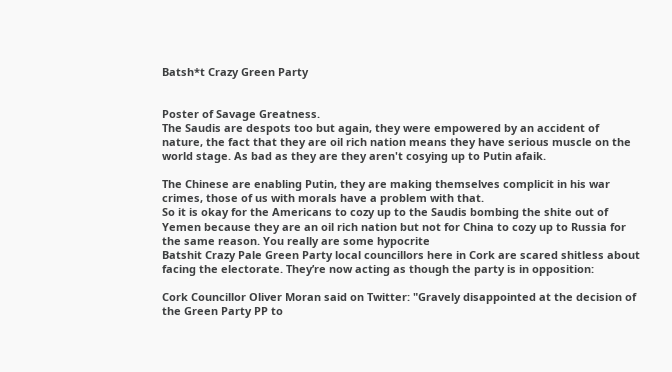Batsh*t Crazy Green Party


Poster of Savage Greatness.
The Saudis are despots too but again, they were empowered by an accident of nature, the fact that they are oil rich nation means they have serious muscle on the world stage. As bad as they are they aren't cosying up to Putin afaik.

The Chinese are enabling Putin, they are making themselves complicit in his war crimes, those of us with morals have a problem with that.
So it is okay for the Americans to cozy up to the Saudis bombing the shite out of Yemen because they are an oil rich nation but not for China to cozy up to Russia for the same reason. You really are some hypocrite
Batshit Crazy Pale Green Party local councillors here in Cork are scared shitless about facing the electorate. They’re now acting as though the party is in opposition:

Cork Councillor Oliver Moran said on Twitter: "Gravely disappointed at the decision of the Green Party PP to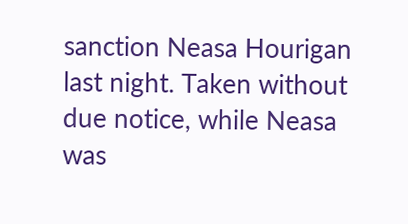sanction Neasa Hourigan last night. Taken without due notice, while Neasa was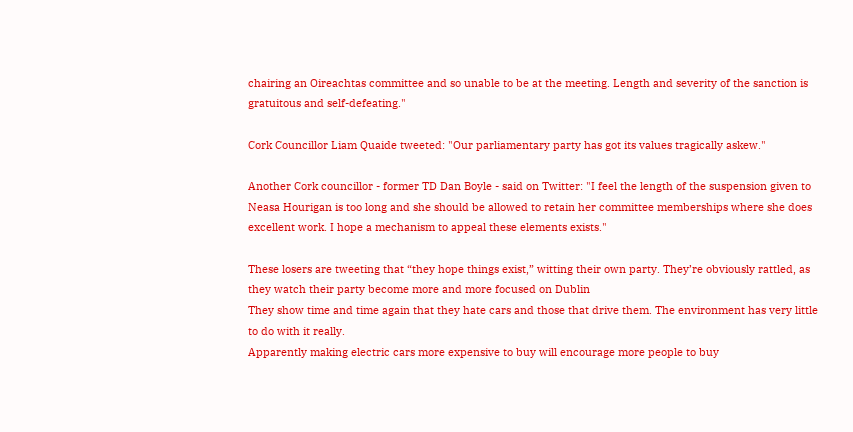chairing an Oireachtas committee and so unable to be at the meeting. Length and severity of the sanction is gratuitous and self-defeating."

Cork Councillor Liam Quaide tweeted: "Our parliamentary party has got its values tragically askew."

Another Cork councillor - former TD Dan Boyle - said on Twitter: "I feel the length of the suspension given to Neasa Hourigan is too long and she should be allowed to retain her committee memberships where she does excellent work. I hope a mechanism to appeal these elements exists."

These losers are tweeting that “they hope things exist,” witting their own party. They’re obviously rattled, as they watch their party become more and more focused on Dublin
They show time and time again that they hate cars and those that drive them. The environment has very little to do with it really.
Apparently making electric cars more expensive to buy will encourage more people to buy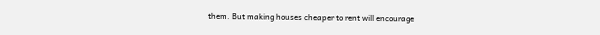them. But making houses cheaper to rent will encourage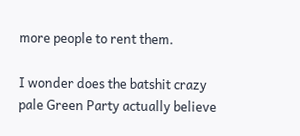more people to rent them.

I wonder does the batshit crazy pale Green Party actually believe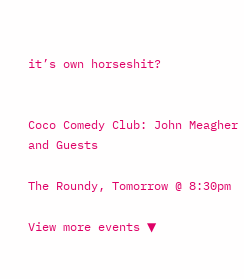it’s own horseshit?


Coco Comedy Club: John Meagher and Guests

The Roundy, Tomorrow @ 8:30pm

View more events ▼